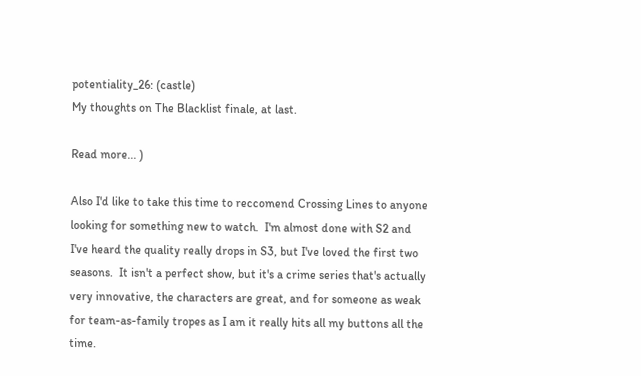potentiality_26: (castle)
My thoughts on The Blacklist finale, at last.

Read more... )

Also I'd like to take this time to reccomend Crossing Lines to anyone looking for something new to watch.  I'm almost done with S2 and I've heard the quality really drops in S3, but I've loved the first two seasons.  It isn't a perfect show, but it's a crime series that's actually very innovative, the characters are great, and for someone as weak for team-as-family tropes as I am it really hits all my buttons all the time.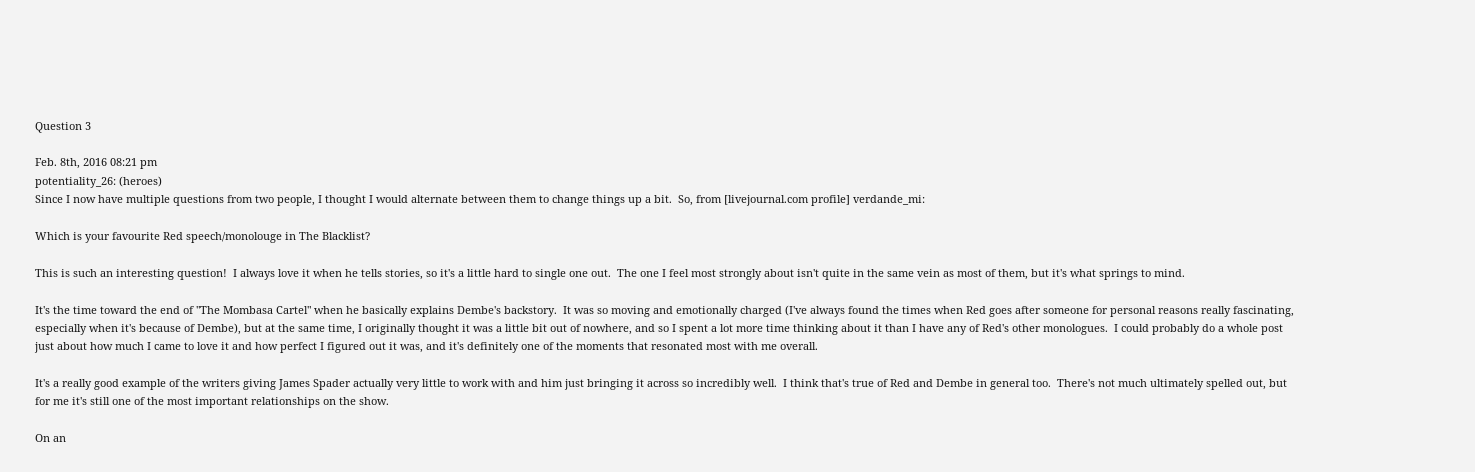Question 3

Feb. 8th, 2016 08:21 pm
potentiality_26: (heroes)
Since I now have multiple questions from two people, I thought I would alternate between them to change things up a bit.  So, from [livejournal.com profile] verdande_mi:

Which is your favourite Red speech/monolouge in The Blacklist?

This is such an interesting question!  I always love it when he tells stories, so it's a little hard to single one out.  The one I feel most strongly about isn't quite in the same vein as most of them, but it's what springs to mind.

It's the time toward the end of "The Mombasa Cartel" when he basically explains Dembe's backstory.  It was so moving and emotionally charged (I've always found the times when Red goes after someone for personal reasons really fascinating, especially when it's because of Dembe), but at the same time, I originally thought it was a little bit out of nowhere, and so I spent a lot more time thinking about it than I have any of Red's other monologues.  I could probably do a whole post just about how much I came to love it and how perfect I figured out it was, and it's definitely one of the moments that resonated most with me overall.

It's a really good example of the writers giving James Spader actually very little to work with and him just bringing it across so incredibly well.  I think that's true of Red and Dembe in general too.  There's not much ultimately spelled out, but for me it's still one of the most important relationships on the show.

On an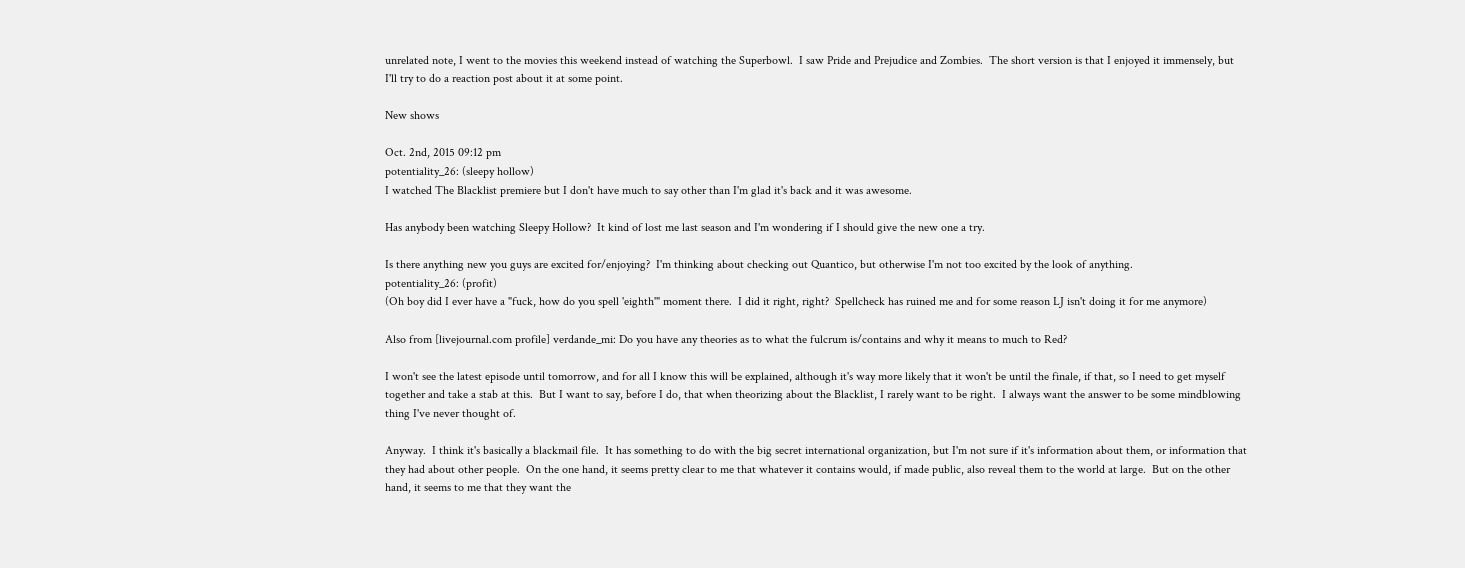unrelated note, I went to the movies this weekend instead of watching the Superbowl.  I saw Pride and Prejudice and Zombies.  The short version is that I enjoyed it immensely, but I'll try to do a reaction post about it at some point.

New shows

Oct. 2nd, 2015 09:12 pm
potentiality_26: (sleepy hollow)
I watched The Blacklist premiere but I don't have much to say other than I'm glad it's back and it was awesome.

Has anybody been watching Sleepy Hollow?  It kind of lost me last season and I'm wondering if I should give the new one a try.

Is there anything new you guys are excited for/enjoying?  I'm thinking about checking out Quantico, but otherwise I'm not too excited by the look of anything.
potentiality_26: (profit)
(Oh boy did I ever have a "fuck, how do you spell 'eighth'" moment there.  I did it right, right?  Spellcheck has ruined me and for some reason LJ isn't doing it for me anymore)

Also from [livejournal.com profile] verdande_mi: Do you have any theories as to what the fulcrum is/contains and why it means to much to Red?

I won't see the latest episode until tomorrow, and for all I know this will be explained, although it's way more likely that it won't be until the finale, if that, so I need to get myself together and take a stab at this.  But I want to say, before I do, that when theorizing about the Blacklist, I rarely want to be right.  I always want the answer to be some mindblowing thing I've never thought of.

Anyway.  I think it's basically a blackmail file.  It has something to do with the big secret international organization, but I'm not sure if it's information about them, or information that they had about other people.  On the one hand, it seems pretty clear to me that whatever it contains would, if made public, also reveal them to the world at large.  But on the other hand, it seems to me that they want the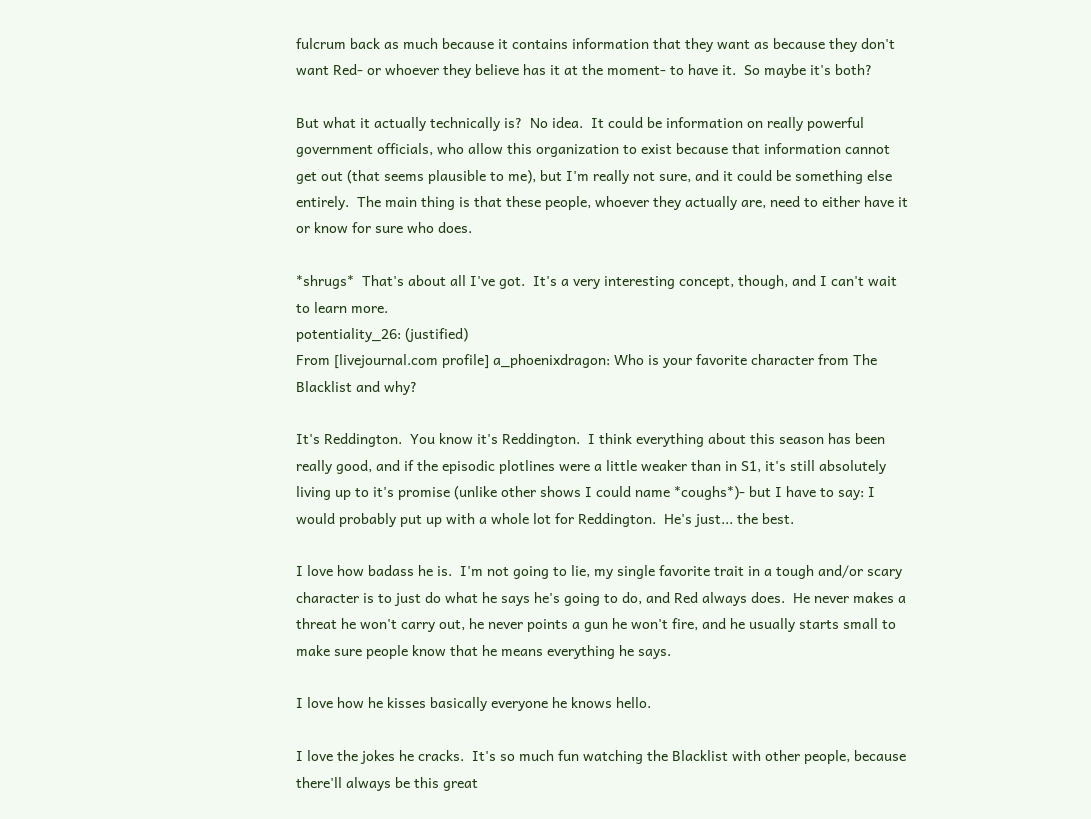fulcrum back as much because it contains information that they want as because they don't want Red- or whoever they believe has it at the moment- to have it.  So maybe it's both?

But what it actually technically is?  No idea.  It could be information on really powerful government officials, who allow this organization to exist because that information cannot get out (that seems plausible to me), but I'm really not sure, and it could be something else entirely.  The main thing is that these people, whoever they actually are, need to either have it or know for sure who does.

*shrugs*  That's about all I've got.  It's a very interesting concept, though, and I can't wait to learn more.
potentiality_26: (justified)
From [livejournal.com profile] a_phoenixdragon: Who is your favorite character from The Blacklist and why?

It's Reddington.  You know it's Reddington.  I think everything about this season has been really good, and if the episodic plotlines were a little weaker than in S1, it's still absolutely living up to it's promise (unlike other shows I could name *coughs*)- but I have to say: I would probably put up with a whole lot for Reddington.  He's just... the best.

I love how badass he is.  I'm not going to lie, my single favorite trait in a tough and/or scary character is to just do what he says he's going to do, and Red always does.  He never makes a threat he won't carry out, he never points a gun he won't fire, and he usually starts small to make sure people know that he means everything he says.

I love how he kisses basically everyone he knows hello.

I love the jokes he cracks.  It's so much fun watching the Blacklist with other people, because there'll always be this great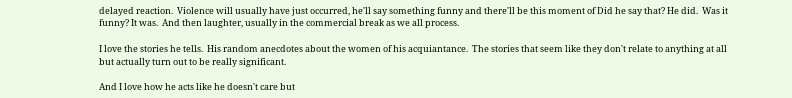delayed reaction.  Violence will usually have just occurred, he'll say something funny and there'll be this moment of Did he say that? He did.  Was it funny? It was.  And then laughter, usually in the commercial break as we all process.

I love the stories he tells.  His random anecdotes about the women of his acquiantance.  The stories that seem like they don't relate to anything at all but actually turn out to be really significant.

And I love how he acts like he doesn't care but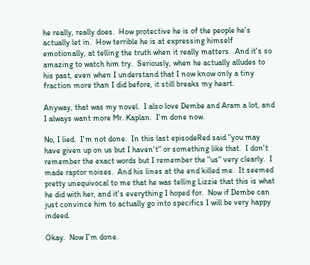he really, really does.  How protective he is of the people he's actually let in.  How terrible he is at expressing himself emotionally, at telling the truth when it really matters.  And it's so amazing to watch him try.  Seriously, when he actually alludes to his past, even when I understand that I now know only a tiny fraction more than I did before, it still breaks my heart.

Anyway, that was my novel.  I also love Dembe and Aram a lot, and I always want more Mr. Kaplan.  I'm done now.

No, I lied.  I'm not done.  In this last episodeRed said "you may have given up on us but I haven't" or something like that.  I don't remember the exact words but I remember the "us" very clearly.  I made raptor noises.  And his lines at the end killed me.  It seemed pretty unequivocal to me that he was telling Lizzie that this is what he did with her, and it's everything I hoped for.  Now if Dembe can just convince him to actually go into specifics I will be very happy indeed.

Okay.  Now I'm done.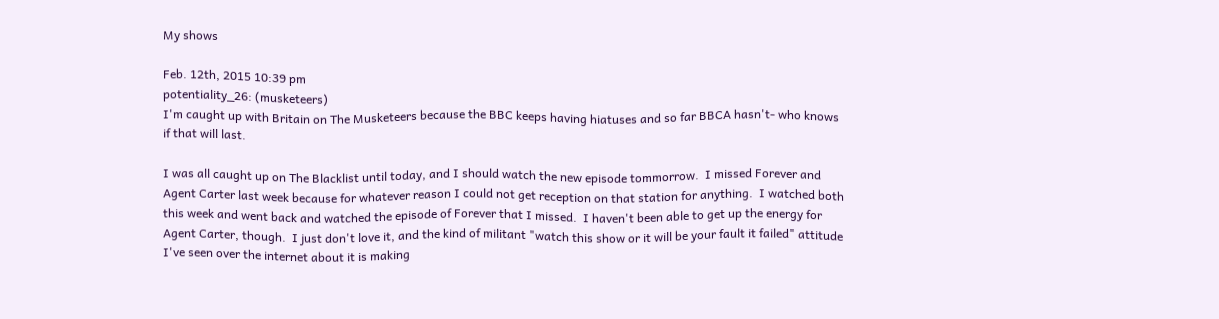My shows

Feb. 12th, 2015 10:39 pm
potentiality_26: (musketeers)
I'm caught up with Britain on The Musketeers because the BBC keeps having hiatuses and so far BBCA hasn't- who knows if that will last.

I was all caught up on The Blacklist until today, and I should watch the new episode tommorrow.  I missed Forever and Agent Carter last week because for whatever reason I could not get reception on that station for anything.  I watched both this week and went back and watched the episode of Forever that I missed.  I haven't been able to get up the energy for Agent Carter, though.  I just don't love it, and the kind of militant "watch this show or it will be your fault it failed" attitude I've seen over the internet about it is making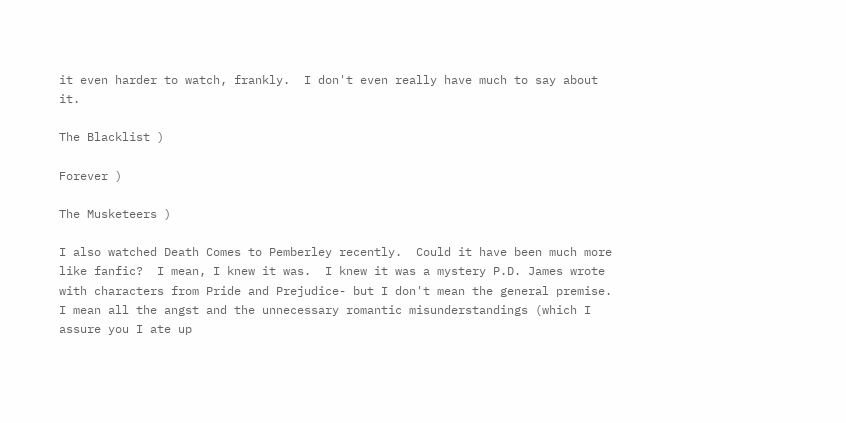it even harder to watch, frankly.  I don't even really have much to say about it.

The Blacklist )

Forever )

The Musketeers )

I also watched Death Comes to Pemberley recently.  Could it have been much more like fanfic?  I mean, I knew it was.  I knew it was a mystery P.D. James wrote with characters from Pride and Prejudice- but I don't mean the general premise.  I mean all the angst and the unnecessary romantic misunderstandings (which I assure you I ate up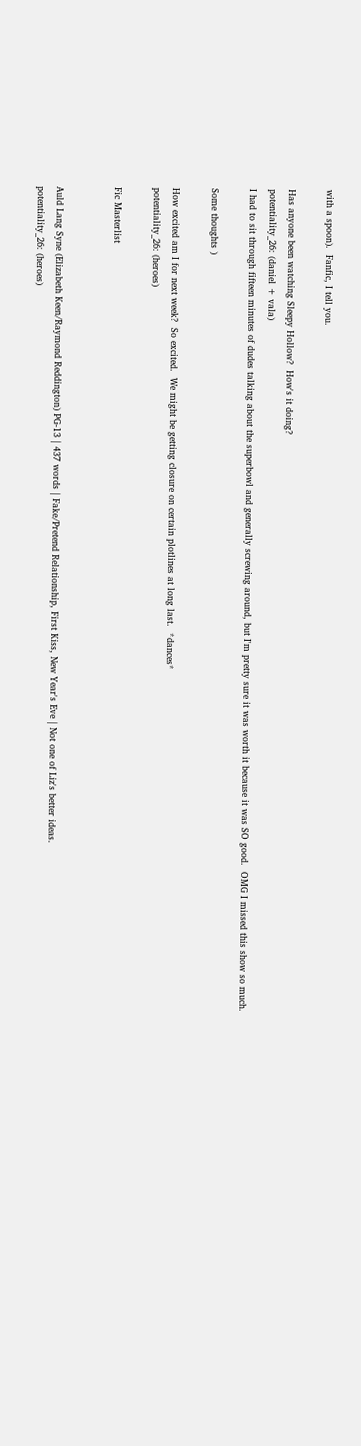with a spoon).  Fanfic, I tell you.

Has anyone been watching Sleepy Hollow?  How's it doing?
potentiality_26: (daniel + vala)
I had to sit through fifteen minutes of dudes talking about the superbowl and generally screwing around, but I'm pretty sure it was worth it because it was SO good.  OMG I missed this show so much.

Some thoughts )

How excited am I for next week?  So excited.  We might be getting closure on certain plotlines at long last.  *dances*
potentiality_26: (heroes)

Fic Masterlist


Auld Lang Syne (Elizabeth Keen/Raymond Reddington) PG-13 | 437 words | Fake/Pretend Relationship, First Kiss, New Year's Eve | Not one of Liz's better ideas.
potentiality_26: (heroes)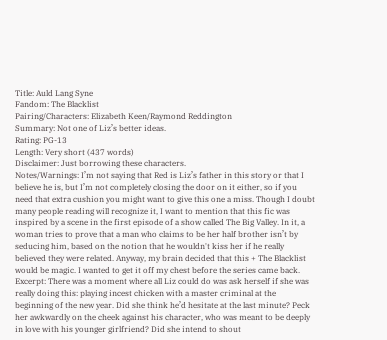Title: Auld Lang Syne
Fandom: The Blacklist
Pairing/Characters: Elizabeth Keen/Raymond Reddington
Summary: Not one of Liz’s better ideas.
Rating: PG-13
Length: Very short (437 words)
Disclaimer: Just borrowing these characters.
Notes/Warnings: I’m not saying that Red is Liz’s father in this story or that I believe he is, but I’m not completely closing the door on it either, so if you need that extra cushion you might want to give this one a miss. Though I doubt many people reading will recognize it, I want to mention that this fic was inspired by a scene in the first episode of a show called The Big Valley. In it, a woman tries to prove that a man who claims to be her half brother isn’t by seducing him, based on the notion that he wouldn't kiss her if he really believed they were related. Anyway, my brain decided that this + The Blacklist would be magic. I wanted to get it off my chest before the series came back.
Excerpt: There was a moment where all Liz could do was ask herself if she was really doing this: playing incest chicken with a master criminal at the beginning of the new year. Did she think he’d hesitate at the last minute? Peck her awkwardly on the cheek against his character, who was meant to be deeply in love with his younger girlfriend? Did she intend to shout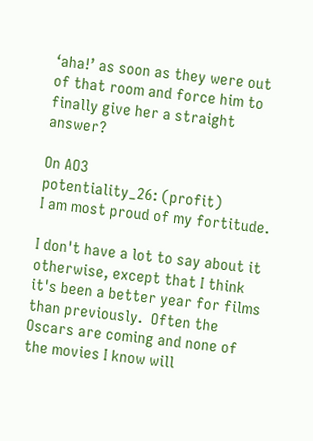‘aha!’ as soon as they were out of that room and force him to finally give her a straight answer?

On AO3
potentiality_26: (profit)
I am most proud of my fortitude.

I don't have a lot to say about it otherwise, except that I think it's been a better year for films than previously.  Often the Oscars are coming and none of the movies I know will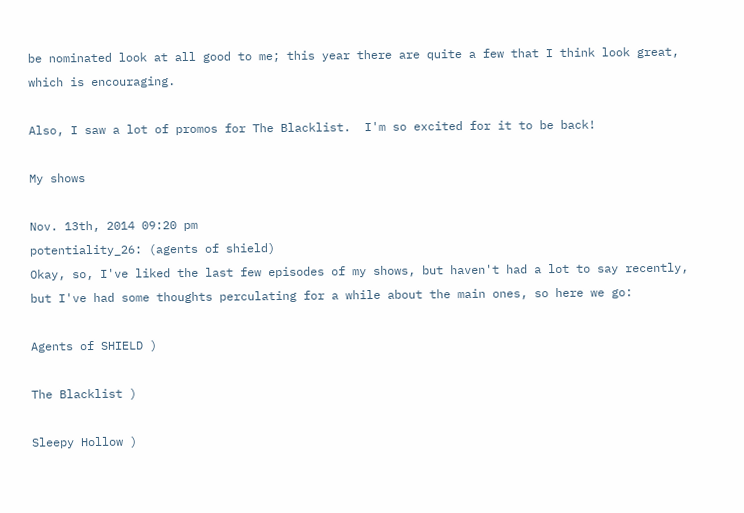be nominated look at all good to me; this year there are quite a few that I think look great, which is encouraging.

Also, I saw a lot of promos for The Blacklist.  I'm so excited for it to be back!

My shows

Nov. 13th, 2014 09:20 pm
potentiality_26: (agents of shield)
Okay, so, I've liked the last few episodes of my shows, but haven't had a lot to say recently, but I've had some thoughts perculating for a while about the main ones, so here we go:

Agents of SHIELD )

The Blacklist )

Sleepy Hollow )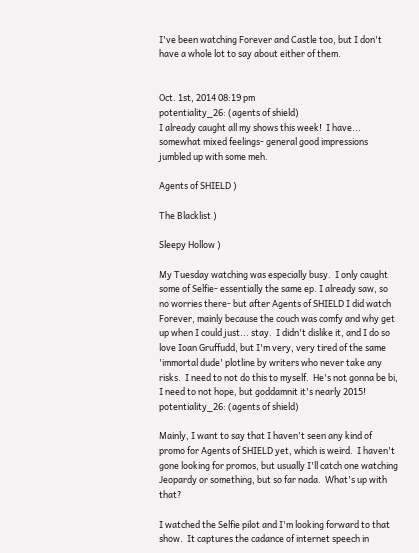I've been watching Forever and Castle too, but I don't have a whole lot to say about either of them.


Oct. 1st, 2014 08:19 pm
potentiality_26: (agents of shield)
I already caught all my shows this week!  I have... somewhat mixed feelings- general good impressions jumbled up with some meh.

Agents of SHIELD )

The Blacklist )

Sleepy Hollow )

My Tuesday watching was especially busy.  I only caught some of Selfie- essentially the same ep. I already saw, so no worries there- but after Agents of SHIELD I did watch Forever, mainly because the couch was comfy and why get up when I could just... stay.  I didn't dislike it, and I do so love Ioan Gruffudd, but I'm very, very tired of the same 'immortal dude' plotline by writers who never take any risks.  I need to not do this to myself.  He's not gonna be bi, I need to not hope, but goddamnit it's nearly 2015!
potentiality_26: (agents of shield)

Mainly, I want to say that I haven't seen any kind of promo for Agents of SHIELD yet, which is weird.  I haven't gone looking for promos, but usually I'll catch one watching Jeopardy or something, but so far nada.  What's up with that?

I watched the Selfie pilot and I'm looking forward to that show.  It captures the cadance of internet speech in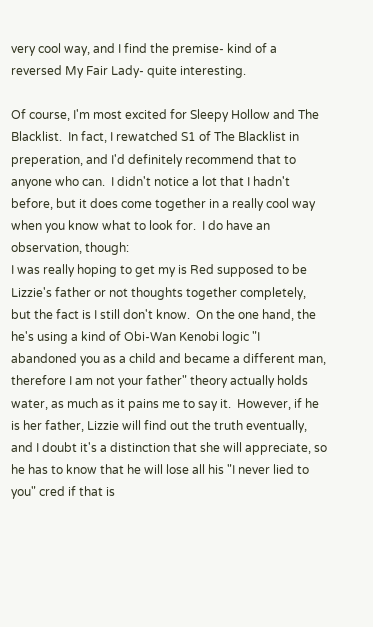very cool way, and I find the premise- kind of a reversed My Fair Lady- quite interesting.

Of course, I'm most excited for Sleepy Hollow and The Blacklist.  In fact, I rewatched S1 of The Blacklist in preperation, and I'd definitely recommend that to anyone who can.  I didn't notice a lot that I hadn't before, but it does come together in a really cool way when you know what to look for.  I do have an observation, though:
I was really hoping to get my is Red supposed to be Lizzie's father or not thoughts together completely, but the fact is I still don't know.  On the one hand, the he's using a kind of Obi-Wan Kenobi logic "I abandoned you as a child and became a different man, therefore I am not your father" theory actually holds water, as much as it pains me to say it.  However, if he is her father, Lizzie will find out the truth eventually, and I doubt it's a distinction that she will appreciate, so he has to know that he will lose all his "I never lied to you" cred if that is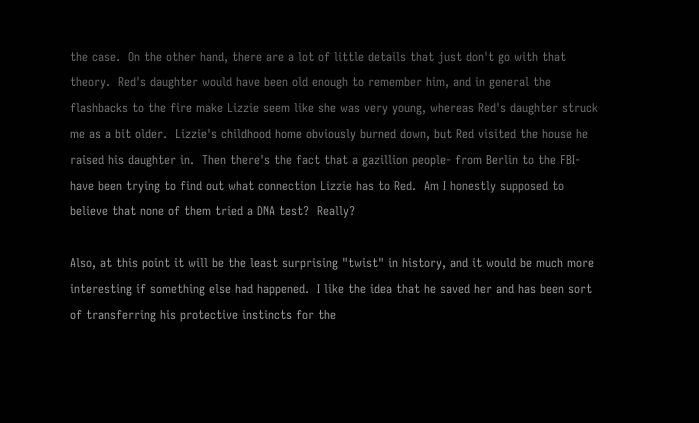the case.  On the other hand, there are a lot of little details that just don't go with that theory.  Red's daughter would have been old enough to remember him, and in general the flashbacks to the fire make Lizzie seem like she was very young, whereas Red's daughter struck me as a bit older.  Lizzie's childhood home obviously burned down, but Red visited the house he raised his daughter in.  Then there's the fact that a gazillion people- from Berlin to the FBI- have been trying to find out what connection Lizzie has to Red.  Am I honestly supposed to believe that none of them tried a DNA test?  Really?

Also, at this point it will be the least surprising "twist" in history, and it would be much more interesting if something else had happened.  I like the idea that he saved her and has been sort of transferring his protective instincts for the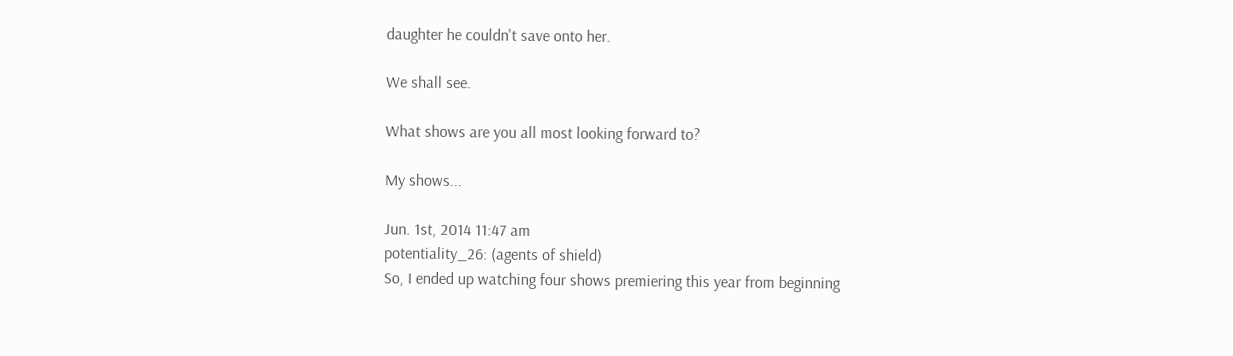daughter he couldn't save onto her.

We shall see.

What shows are you all most looking forward to?

My shows...

Jun. 1st, 2014 11:47 am
potentiality_26: (agents of shield)
So, I ended up watching four shows premiering this year from beginning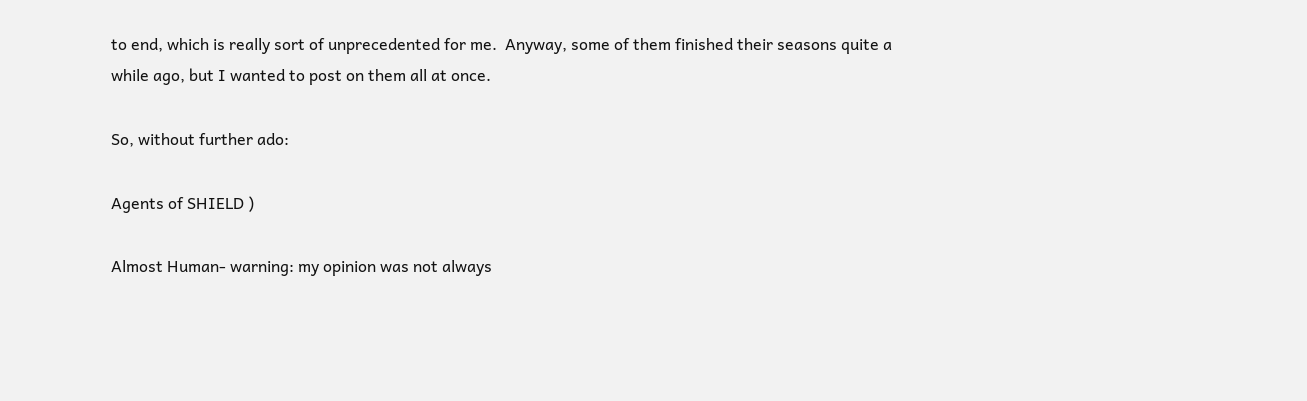to end, which is really sort of unprecedented for me.  Anyway, some of them finished their seasons quite a while ago, but I wanted to post on them all at once.

So, without further ado:

Agents of SHIELD )

Almost Human- warning: my opinion was not always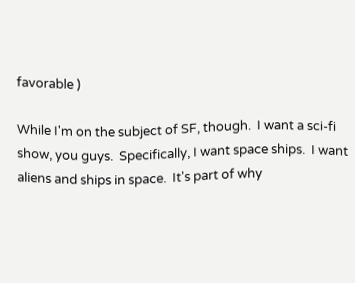favorable )

While I'm on the subject of SF, though.  I want a sci-fi show, you guys.  Specifically, I want space ships.  I want aliens and ships in space.  It's part of why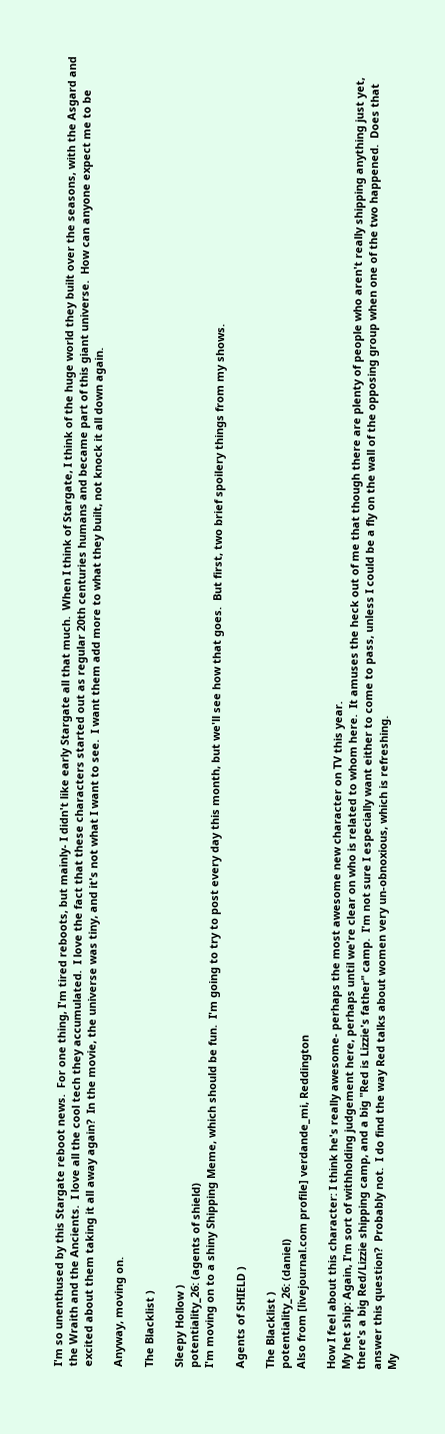I'm so unenthused by this Stargate reboot news.  For one thing, I'm tired reboots, but mainly- I didn't like early Stargate all that much.  When I think of Stargate, I think of the huge world they built over the seasons, with the Asgard and the Wraith and the Ancients.  I love all the cool tech they accumulated.  I love the fact that these characters started out as regular 20th centuries humans and became part of this giant universe.  How can anyone expect me to be excited about them taking it all away again?  In the movie, the universe was tiny, and it's not what I want to see.  I want them add more to what they built, not knock it all down again.

Anyway, moving on.

The Blacklist )

Sleepy Hollow )
potentiality_26: (agents of shield)
I'm moving on to a shiny Shipping Meme, which should be fun.  I'm going to try to post every day this month, but we'll see how that goes.  But first, two brief spoilery things from my shows.

Agents of SHIELD )

The Blacklist )
potentiality_26: (daniel)
Also from [livejournal.com profile] verdande_mi, Reddington

How I feel about this character: I think he's really awesome- perhaps the most awesome new character on TV this year.
My het ship: Again, I'm sort of withholding judgement here, perhaps until we're clear on who is related to whom here.  It amuses the heck out of me that though there are plenty of people who aren't really shipping anything just yet, there's a big Red/Lizzie shipping camp, and a big "Red is Lizzie's father" camp.  I'm not sure I especially want either to come to pass, unless I could be a fly on the wall of the opposing group when one of the two happened.  Does that answer this question?  Probably not.  I do find the way Red talks about women very un-obnoxious, which is refreshing.
My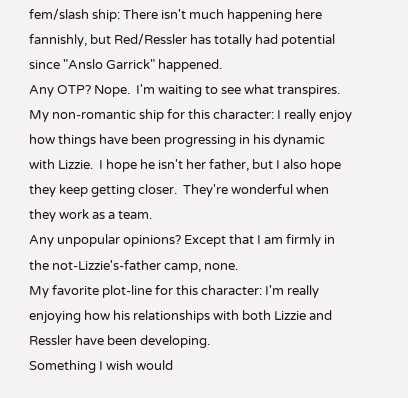fem/slash ship: There isn't much happening here fannishly, but Red/Ressler has totally had potential since "Anslo Garrick" happened.
Any OTP? Nope.  I'm waiting to see what transpires.
My non-romantic ship for this character: I really enjoy how things have been progressing in his dynamic with Lizzie.  I hope he isn't her father, but I also hope they keep getting closer.  They're wonderful when they work as a team.
Any unpopular opinions? Except that I am firmly in the not-Lizzie's-father camp, none.
My favorite plot-line for this character: I'm really enjoying how his relationships with both Lizzie and Ressler have been developing.
Something I wish would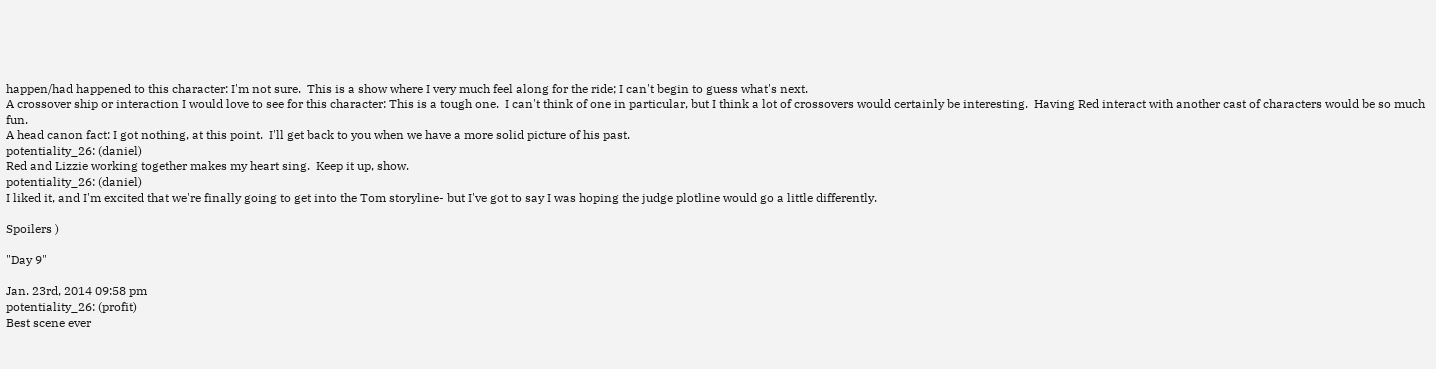happen/had happened to this character: I'm not sure.  This is a show where I very much feel along for the ride; I can't begin to guess what's next.
A crossover ship or interaction I would love to see for this character: This is a tough one.  I can't think of one in particular, but I think a lot of crossovers would certainly be interesting.  Having Red interact with another cast of characters would be so much fun.
A head canon fact: I got nothing, at this point.  I'll get back to you when we have a more solid picture of his past.
potentiality_26: (daniel)
Red and Lizzie working together makes my heart sing.  Keep it up, show.
potentiality_26: (daniel)
I liked it, and I'm excited that we're finally going to get into the Tom storyline- but I've got to say I was hoping the judge plotline would go a little differently.

Spoilers )

"Day 9"

Jan. 23rd, 2014 09:58 pm
potentiality_26: (profit)
Best scene ever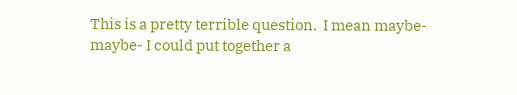This is a pretty terrible question.  I mean maybe- maybe- I could put together a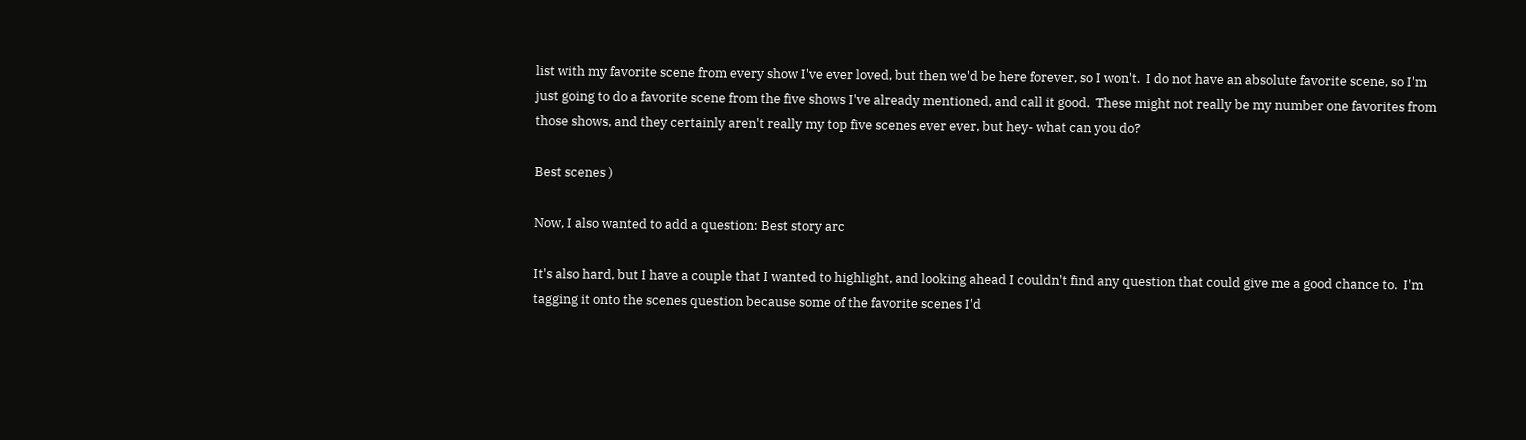list with my favorite scene from every show I've ever loved, but then we'd be here forever, so I won't.  I do not have an absolute favorite scene, so I'm just going to do a favorite scene from the five shows I've already mentioned, and call it good.  These might not really be my number one favorites from those shows, and they certainly aren't really my top five scenes ever ever, but hey- what can you do?

Best scenes )

Now, I also wanted to add a question: Best story arc

It's also hard, but I have a couple that I wanted to highlight, and looking ahead I couldn't find any question that could give me a good chance to.  I'm tagging it onto the scenes question because some of the favorite scenes I'd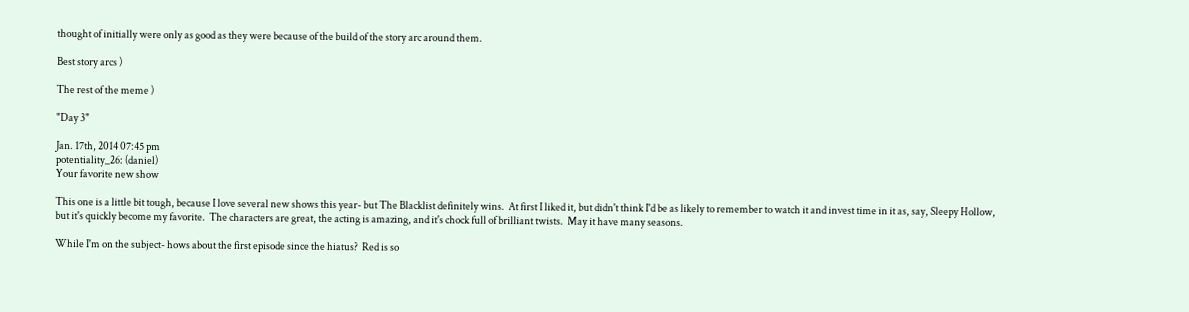thought of initially were only as good as they were because of the build of the story arc around them.

Best story arcs )

The rest of the meme )

"Day 3"

Jan. 17th, 2014 07:45 pm
potentiality_26: (daniel)
Your favorite new show

This one is a little bit tough, because I love several new shows this year- but The Blacklist definitely wins.  At first I liked it, but didn't think I'd be as likely to remember to watch it and invest time in it as, say, Sleepy Hollow, but it's quickly become my favorite.  The characters are great, the acting is amazing, and it's chock full of brilliant twists.  May it have many seasons.

While I'm on the subject- hows about the first episode since the hiatus?  Red is so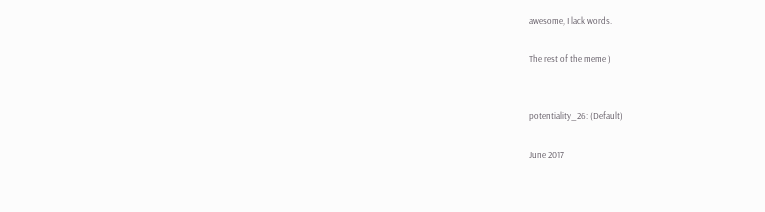awesome, I lack words.

The rest of the meme )


potentiality_26: (Default)

June 2017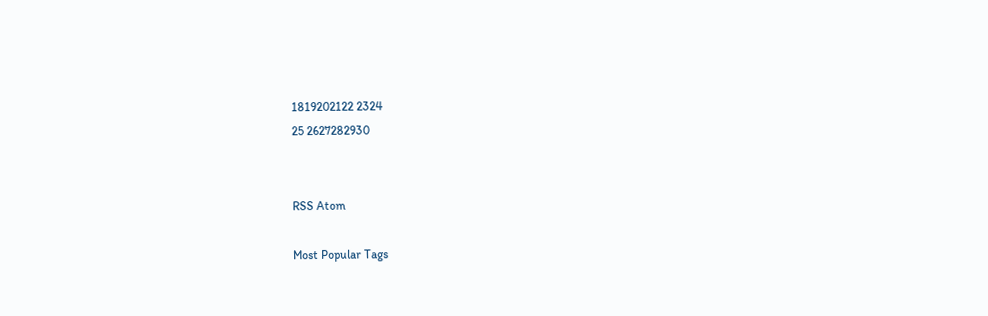1819202122 2324
25 2627282930


RSS Atom

Most Popular Tags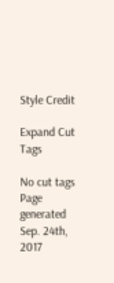Style Credit

Expand Cut Tags

No cut tags
Page generated Sep. 24th, 2017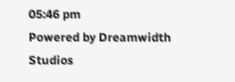05:46 pm
Powered by Dreamwidth Studios